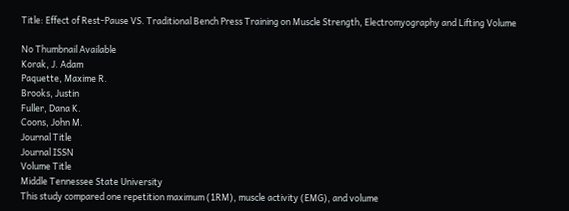Title: Effect of Rest-Pause VS. Traditional Bench Press Training on Muscle Strength, Electromyography and Lifting Volume

No Thumbnail Available
Korak, J. Adam
Paquette, Maxime R.
Brooks, Justin
Fuller, Dana K.
Coons, John M.
Journal Title
Journal ISSN
Volume Title
Middle Tennessee State University
This study compared one repetition maximum (1RM), muscle activity (EMG), and volume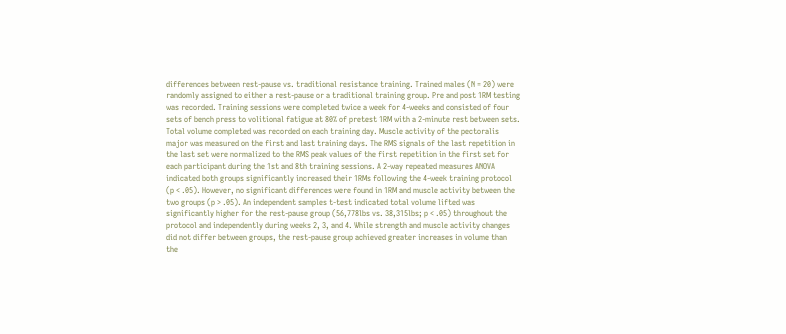differences between rest-pause vs. traditional resistance training. Trained males (N = 20) were randomly assigned to either a rest-pause or a traditional training group. Pre and post 1RM testing was recorded. Training sessions were completed twice a week for 4-weeks and consisted of four sets of bench press to volitional fatigue at 80% of pretest 1RM with a 2-minute rest between sets. Total volume completed was recorded on each training day. Muscle activity of the pectoralis major was measured on the first and last training days. The RMS signals of the last repetition in the last set were normalized to the RMS peak values of the first repetition in the first set for each participant during the 1st and 8th training sessions. A 2-way repeated measures ANOVA indicated both groups significantly increased their 1RMs following the 4-week training protocol (p < .05). However, no significant differences were found in 1RM and muscle activity between the two groups (p > .05). An independent samples t-test indicated total volume lifted was significantly higher for the rest-pause group (56,778lbs vs. 38,315lbs; p < .05) throughout the protocol and independently during weeks 2, 3, and 4. While strength and muscle activity changes did not differ between groups, the rest-pause group achieved greater increases in volume than the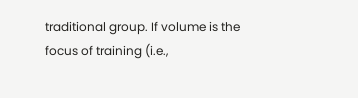traditional group. If volume is the focus of training (i.e.,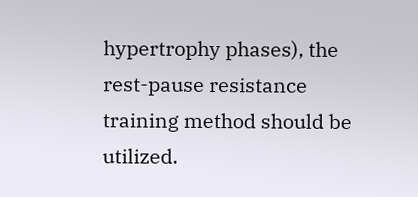hypertrophy phases), the rest-pause resistance training method should be utilized.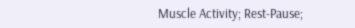Muscle Activity; Rest-Pause;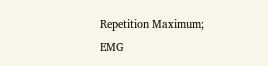Repetition Maximum; EMG